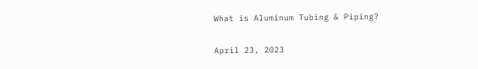What is Aluminum Tubing & Piping?

April 23, 2023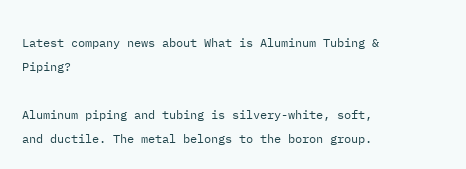Latest company news about What is Aluminum Tubing & Piping?

Aluminum piping and tubing is silvery-white, soft, and ductile. The metal belongs to the boron group.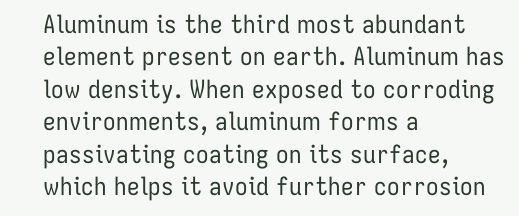Aluminum is the third most abundant element present on earth. Aluminum has low density. When exposed to corroding environments, aluminum forms a passivating coating on its surface, which helps it avoid further corrosion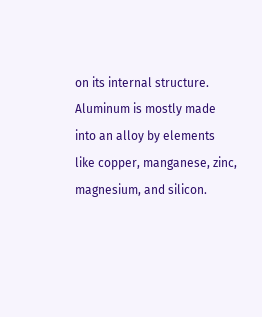on its internal structure. Aluminum is mostly made into an alloy by elements like copper, manganese, zinc, magnesium, and silicon.